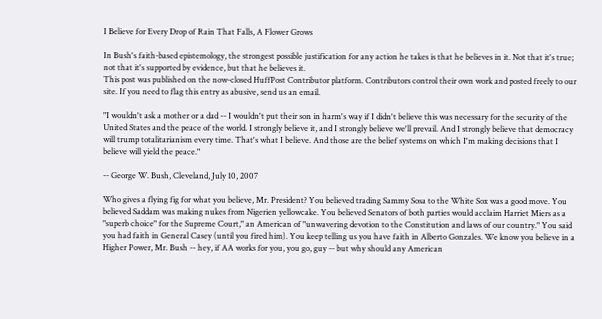I Believe for Every Drop of Rain That Falls, A Flower Grows

In Bush's faith-based epistemology, the strongest possible justification for any action he takes is that he believes in it. Not that it's true; not that it's supported by evidence, but that he believes it.
This post was published on the now-closed HuffPost Contributor platform. Contributors control their own work and posted freely to our site. If you need to flag this entry as abusive, send us an email.

"I wouldn't ask a mother or a dad -- I wouldn't put their son in harm's way if I didn't believe this was necessary for the security of the United States and the peace of the world. I strongly believe it, and I strongly believe we'll prevail. And I strongly believe that democracy will trump totalitarianism every time. That's what I believe. And those are the belief systems on which I'm making decisions that I believe will yield the peace."

-- George W. Bush, Cleveland, July 10, 2007

Who gives a flying fig for what you believe, Mr. President? You believed trading Sammy Sosa to the White Sox was a good move. You believed Saddam was making nukes from Nigerien yellowcake. You believed Senators of both parties would acclaim Harriet Miers as a "superb choice" for the Supreme Court," an American of "unwavering devotion to the Constitution and laws of our country." You said you had faith in General Casey (until you fired him). You keep telling us you have faith in Alberto Gonzales. We know you believe in a Higher Power, Mr. Bush -- hey, if AA works for you, you go, guy -- but why should any American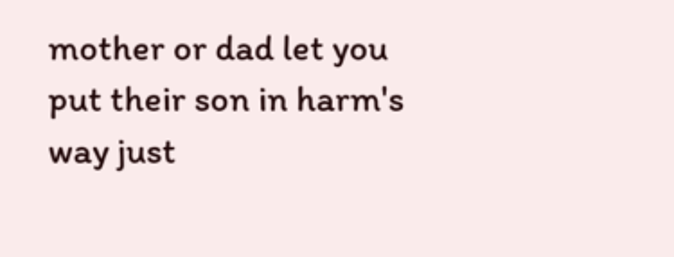mother or dad let you put their son in harm's way just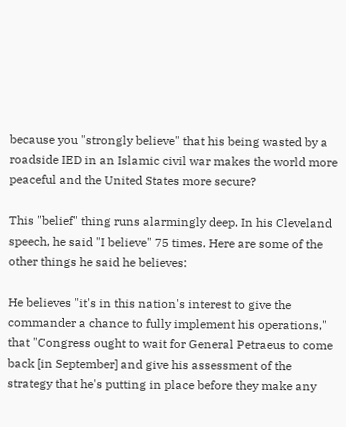because you "strongly believe" that his being wasted by a roadside IED in an Islamic civil war makes the world more peaceful and the United States more secure?

This "belief" thing runs alarmingly deep. In his Cleveland speech, he said "I believe" 75 times. Here are some of the other things he said he believes:

He believes "it's in this nation's interest to give the commander a chance to fully implement his operations," that "Congress ought to wait for General Petraeus to come back [in September] and give his assessment of the strategy that he's putting in place before they make any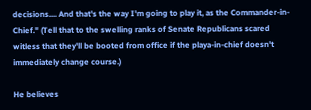decisions.... And that's the way I'm going to play it, as the Commander-in-Chief." (Tell that to the swelling ranks of Senate Republicans scared witless that they'll be booted from office if the playa-in-chief doesn't immediately change course.)

He believes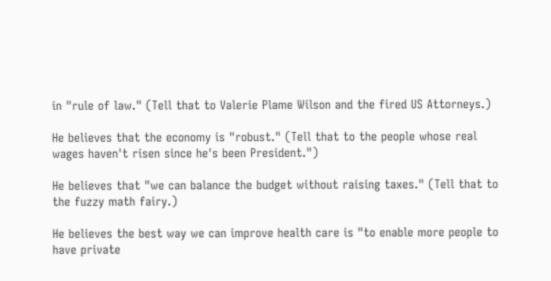in "rule of law." (Tell that to Valerie Plame Wilson and the fired US Attorneys.)

He believes that the economy is "robust." (Tell that to the people whose real wages haven't risen since he's been President.")

He believes that "we can balance the budget without raising taxes." (Tell that to the fuzzy math fairy.)

He believes the best way we can improve health care is "to enable more people to have private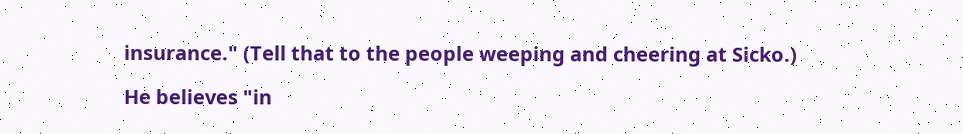insurance." (Tell that to the people weeping and cheering at Sicko.)

He believes "in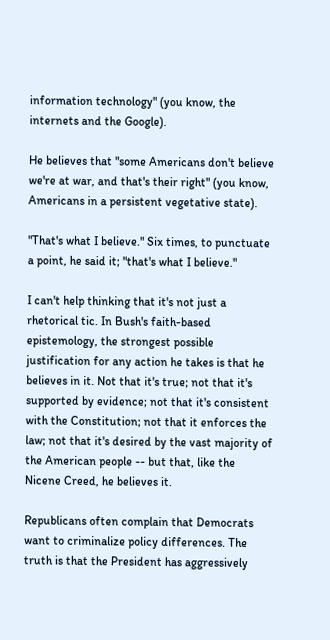information technology" (you know, the internets and the Google).

He believes that "some Americans don't believe we're at war, and that's their right" (you know, Americans in a persistent vegetative state).

"That's what I believe." Six times, to punctuate a point, he said it; "that's what I believe."

I can't help thinking that it's not just a rhetorical tic. In Bush's faith-based epistemology, the strongest possible justification for any action he takes is that he believes in it. Not that it's true; not that it's supported by evidence; not that it's consistent with the Constitution; not that it enforces the law; not that it's desired by the vast majority of the American people -- but that, like the Nicene Creed, he believes it.

Republicans often complain that Democrats want to criminalize policy differences. The truth is that the President has aggressively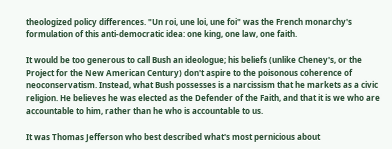theologized policy differences. "Un roi, une loi, une foi" was the French monarchy's formulation of this anti-democratic idea: one king, one law, one faith.

It would be too generous to call Bush an ideologue; his beliefs (unlike Cheney's, or the Project for the New American Century) don't aspire to the poisonous coherence of neoconservatism. Instead, what Bush possesses is a narcissism that he markets as a civic religion. He believes he was elected as the Defender of the Faith, and that it is we who are accountable to him, rather than he who is accountable to us.

It was Thomas Jefferson who best described what's most pernicious about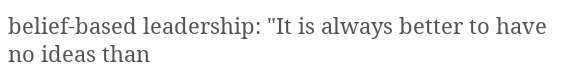belief-based leadership: "It is always better to have no ideas than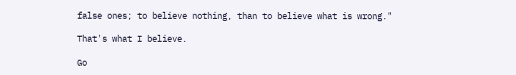false ones; to believe nothing, than to believe what is wrong."

That's what I believe.

Go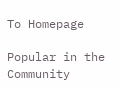To Homepage

Popular in the Community